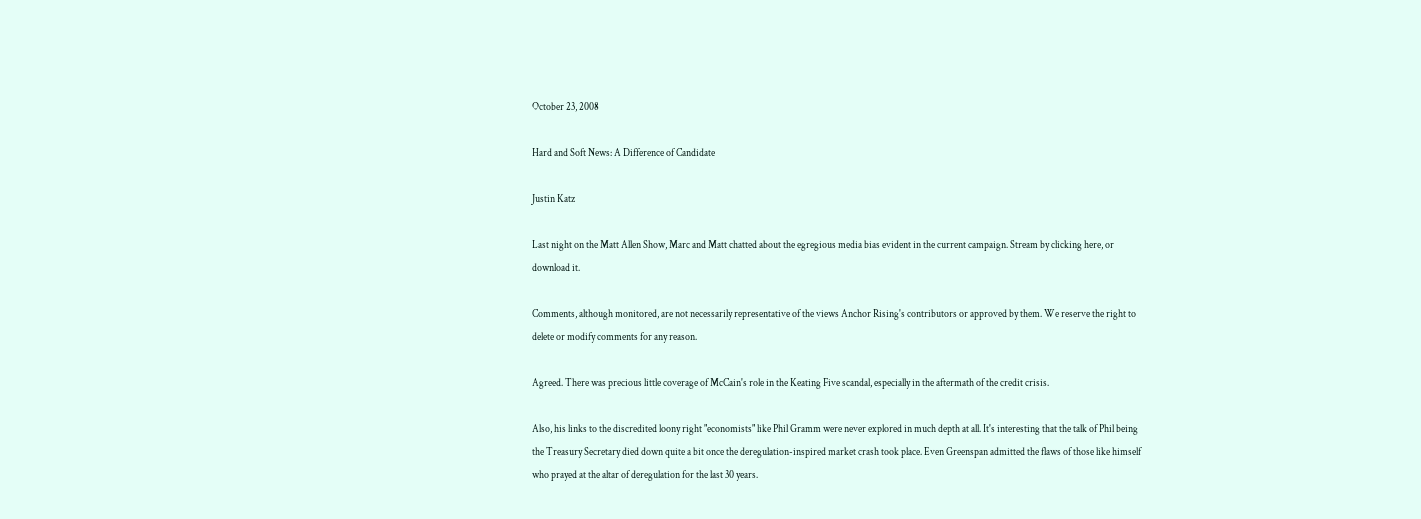October 23, 2008

Hard and Soft News: A Difference of Candidate

Justin Katz

Last night on the Matt Allen Show, Marc and Matt chatted about the egregious media bias evident in the current campaign. Stream by clicking here, or download it.

Comments, although monitored, are not necessarily representative of the views Anchor Rising's contributors or approved by them. We reserve the right to delete or modify comments for any reason.

Agreed. There was precious little coverage of McCain's role in the Keating Five scandal, especially in the aftermath of the credit crisis.

Also, his links to the discredited loony right "economists" like Phil Gramm were never explored in much depth at all. It's interesting that the talk of Phil being the Treasury Secretary died down quite a bit once the deregulation-inspired market crash took place. Even Greenspan admitted the flaws of those like himself who prayed at the altar of deregulation for the last 30 years.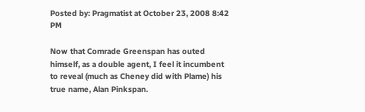Posted by: Pragmatist at October 23, 2008 8:42 PM

Now that Comrade Greenspan has outed himself, as a double agent, I feel it incumbent to reveal (much as Cheney did with Plame) his true name, Alan Pinkspan.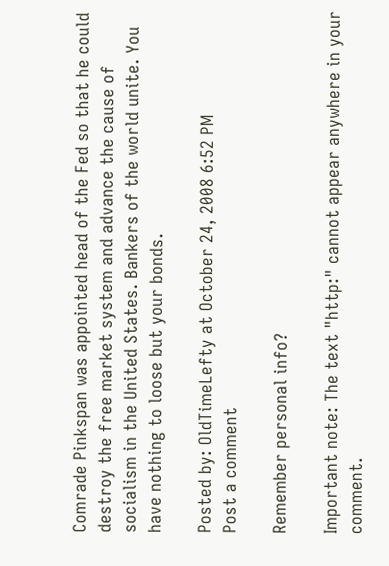Comrade Pinkspan was appointed head of the Fed so that he could destroy the free market system and advance the cause of socialism in the United States. Bankers of the world unite. You have nothing to loose but your bonds.

Posted by: OldTimeLefty at October 24, 2008 6:52 PM
Post a comment

Remember personal info?

Important note: The text "http:" cannot appear anywhere in your comment.